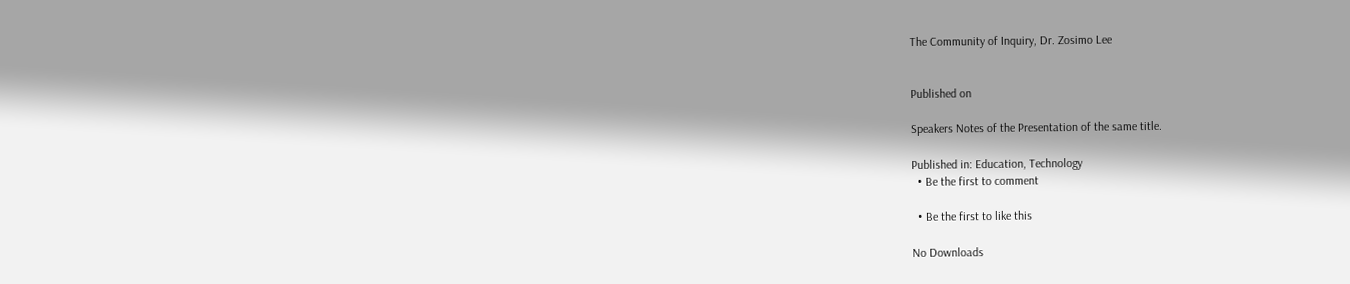The Community of Inquiry, Dr. Zosimo Lee


Published on

Speakers Notes of the Presentation of the same title.

Published in: Education, Technology
  • Be the first to comment

  • Be the first to like this

No Downloads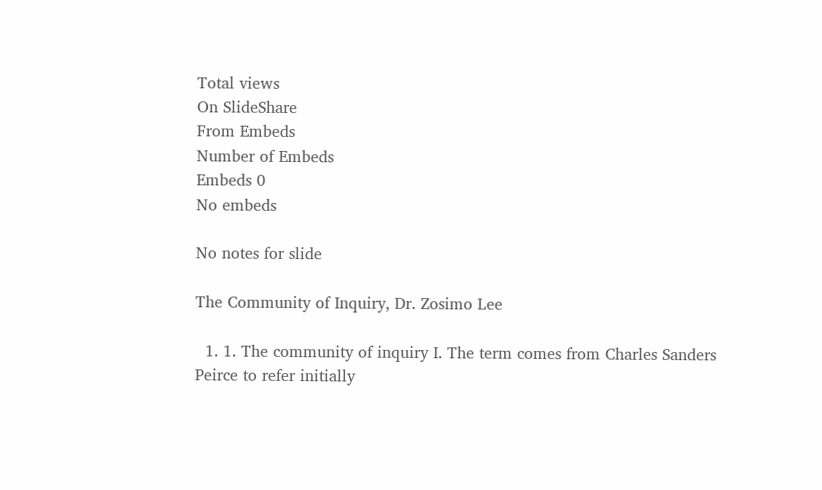Total views
On SlideShare
From Embeds
Number of Embeds
Embeds 0
No embeds

No notes for slide

The Community of Inquiry, Dr. Zosimo Lee

  1. 1. The community of inquiry I. The term comes from Charles Sanders Peirce to refer initially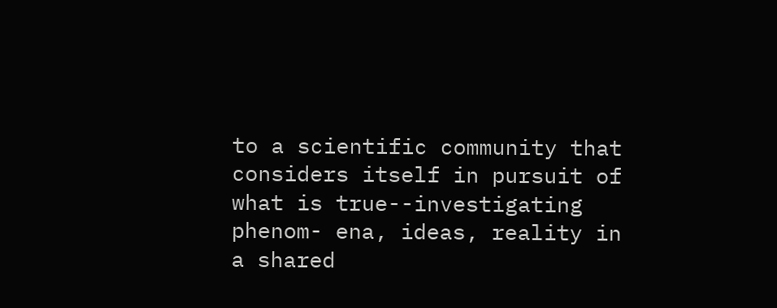to a scientific community that considers itself in pursuit of what is true--investigating phenom- ena, ideas, reality in a shared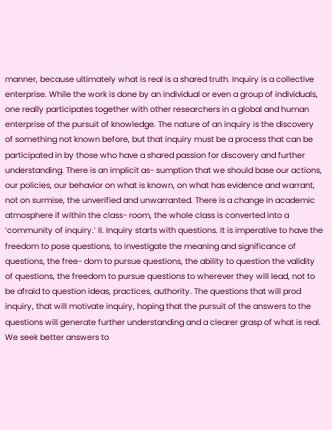manner, because ultimately what is real is a shared truth. Inquiry is a collective enterprise. While the work is done by an individual or even a group of individuals, one really participates together with other researchers in a global and human enterprise of the pursuit of knowledge. The nature of an inquiry is the discovery of something not known before, but that inquiry must be a process that can be participated in by those who have a shared passion for discovery and further understanding. There is an implicit as- sumption that we should base our actions, our policies, our behavior on what is known, on what has evidence and warrant, not on surmise, the unverified and unwarranted. There is a change in academic atmosphere if within the class- room, the whole class is converted into a ‘community of inquiry.’ II. Inquiry starts with questions. It is imperative to have the freedom to pose questions, to investigate the meaning and significance of questions, the free- dom to pursue questions, the ability to question the validity of questions, the freedom to pursue questions to wherever they will lead, not to be afraid to question ideas, practices, authority. The questions that will prod inquiry, that will motivate inquiry, hoping that the pursuit of the answers to the questions will generate further understanding and a clearer grasp of what is real. We seek better answers to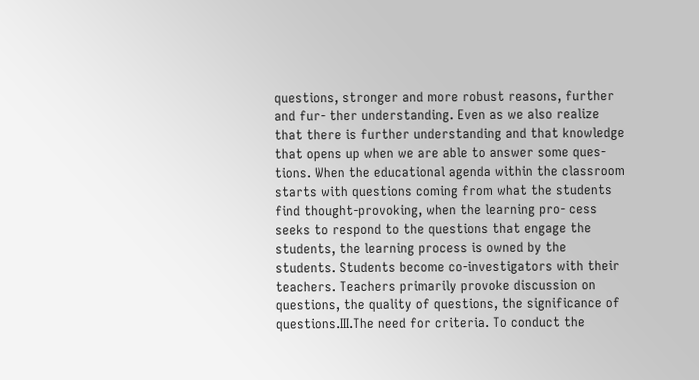questions, stronger and more robust reasons, further and fur- ther understanding. Even as we also realize that there is further understanding and that knowledge that opens up when we are able to answer some ques- tions. When the educational agenda within the classroom starts with questions coming from what the students find thought-provoking, when the learning pro- cess seeks to respond to the questions that engage the students, the learning process is owned by the students. Students become co-investigators with their teachers. Teachers primarily provoke discussion on questions, the quality of questions, the significance of questions.III.The need for criteria. To conduct the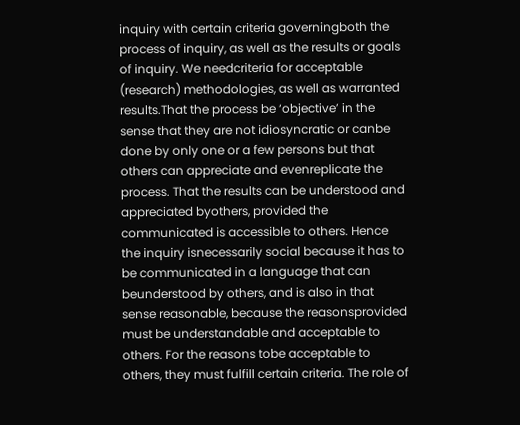inquiry with certain criteria governingboth the process of inquiry, as well as the results or goals of inquiry. We needcriteria for acceptable (research) methodologies, as well as warranted results.That the process be ‘objective’ in the sense that they are not idiosyncratic or canbe done by only one or a few persons but that others can appreciate and evenreplicate the process. That the results can be understood and appreciated byothers, provided the communicated is accessible to others. Hence the inquiry isnecessarily social because it has to be communicated in a language that can beunderstood by others, and is also in that sense reasonable, because the reasonsprovided must be understandable and acceptable to others. For the reasons tobe acceptable to others, they must fulfill certain criteria. The role of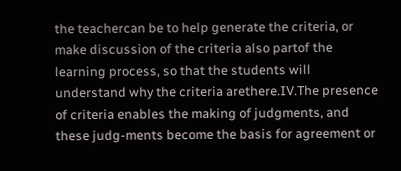the teachercan be to help generate the criteria, or make discussion of the criteria also partof the learning process, so that the students will understand why the criteria arethere.IV.The presence of criteria enables the making of judgments, and these judg-ments become the basis for agreement or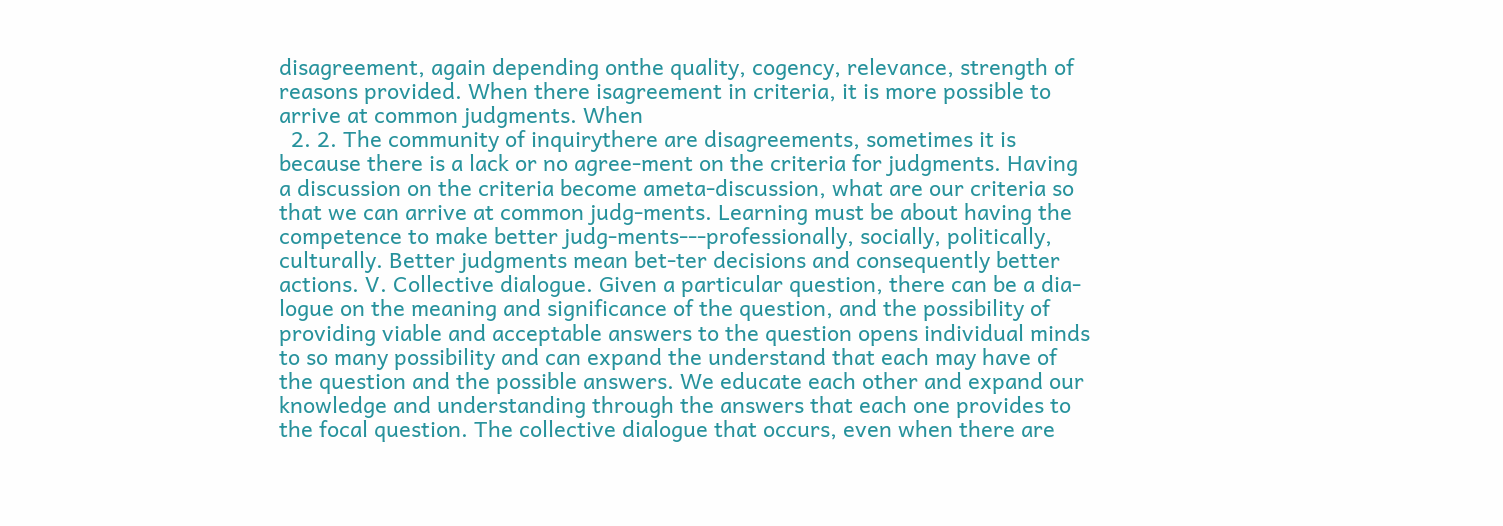disagreement, again depending onthe quality, cogency, relevance, strength of reasons provided. When there isagreement in criteria, it is more possible to arrive at common judgments. When
  2. 2. The community of inquirythere are disagreements, sometimes it is because there is a lack or no agree-ment on the criteria for judgments. Having a discussion on the criteria become ameta-discussion, what are our criteria so that we can arrive at common judg-ments. Learning must be about having the competence to make better judg-ments---professionally, socially, politically, culturally. Better judgments mean bet-ter decisions and consequently better actions. V. Collective dialogue. Given a particular question, there can be a dia- logue on the meaning and significance of the question, and the possibility of providing viable and acceptable answers to the question opens individual minds to so many possibility and can expand the understand that each may have of the question and the possible answers. We educate each other and expand our knowledge and understanding through the answers that each one provides to the focal question. The collective dialogue that occurs, even when there are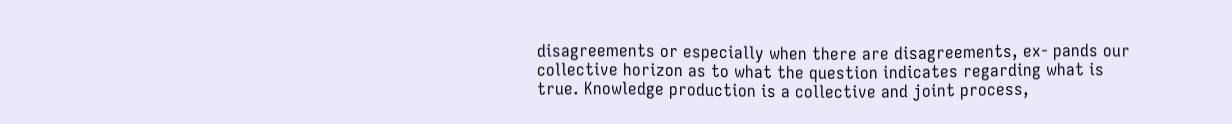disagreements or especially when there are disagreements, ex- pands our collective horizon as to what the question indicates regarding what is true. Knowledge production is a collective and joint process,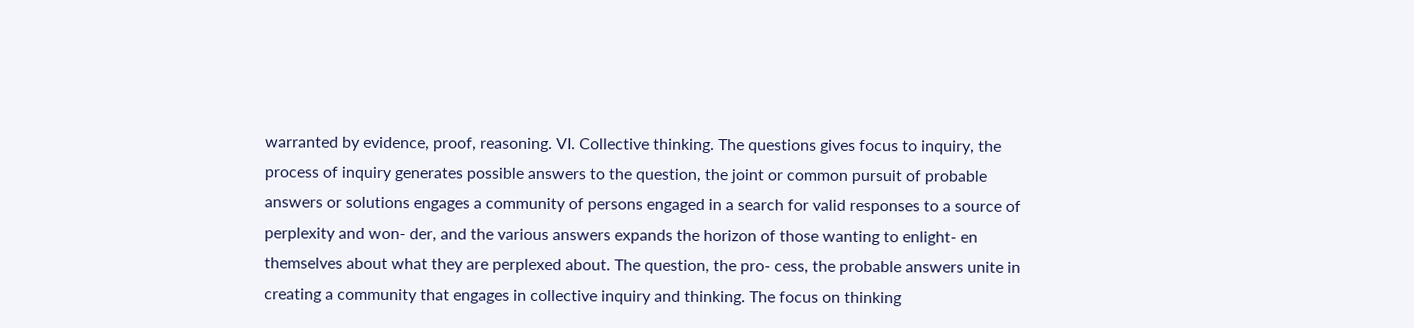warranted by evidence, proof, reasoning. VI. Collective thinking. The questions gives focus to inquiry, the process of inquiry generates possible answers to the question, the joint or common pursuit of probable answers or solutions engages a community of persons engaged in a search for valid responses to a source of perplexity and won- der, and the various answers expands the horizon of those wanting to enlight- en themselves about what they are perplexed about. The question, the pro- cess, the probable answers unite in creating a community that engages in collective inquiry and thinking. The focus on thinking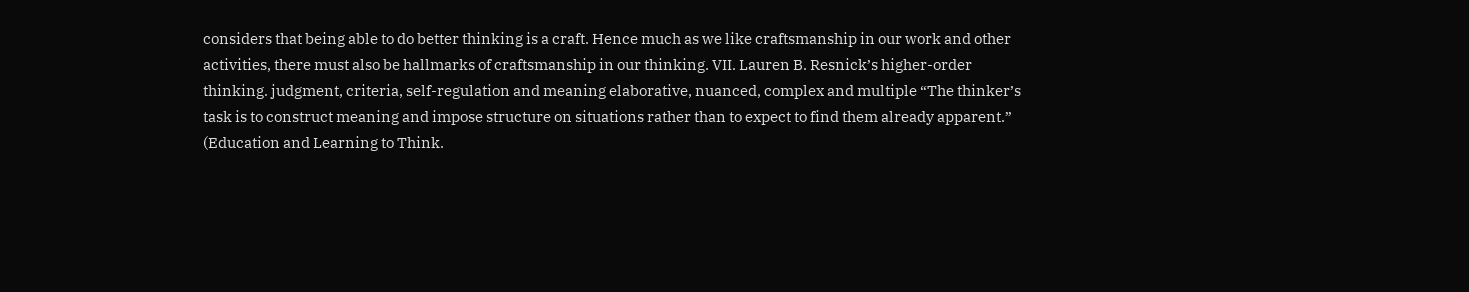considers that being able to do better thinking is a craft. Hence much as we like craftsmanship in our work and other activities, there must also be hallmarks of craftsmanship in our thinking. VII. Lauren B. Resnick’s higher-order thinking. judgment, criteria, self-regulation and meaning elaborative, nuanced, complex and multiple “The thinker’s task is to construct meaning and impose structure on situations rather than to expect to find them already apparent.” (Education and Learning to Think.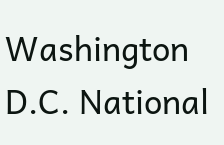Washington D.C. National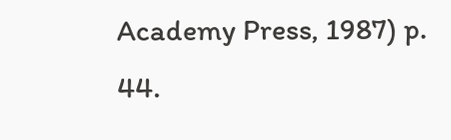Academy Press, 1987) p. 44.